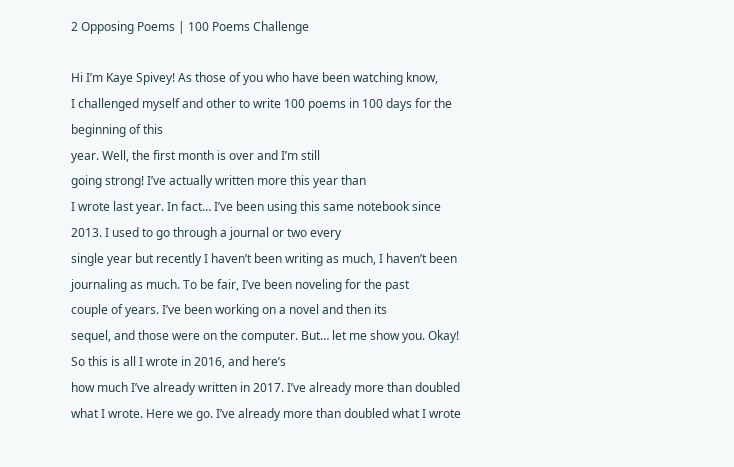2 Opposing Poems | 100 Poems Challenge

Hi I’m Kaye Spivey! As those of you who have been watching know,
I challenged myself and other to write 100 poems in 100 days for the beginning of this
year. Well, the first month is over and I’m still
going strong! I’ve actually written more this year than
I wrote last year. In fact… I’ve been using this same notebook since 2013. I used to go through a journal or two every
single year but recently I haven’t been writing as much, I haven’t been journaling as much. To be fair, I’ve been noveling for the past
couple of years. I’ve been working on a novel and then its
sequel, and those were on the computer. But… let me show you. Okay! So this is all I wrote in 2016, and here’s
how much I’ve already written in 2017. I’ve already more than doubled what I wrote. Here we go. I’ve already more than doubled what I wrote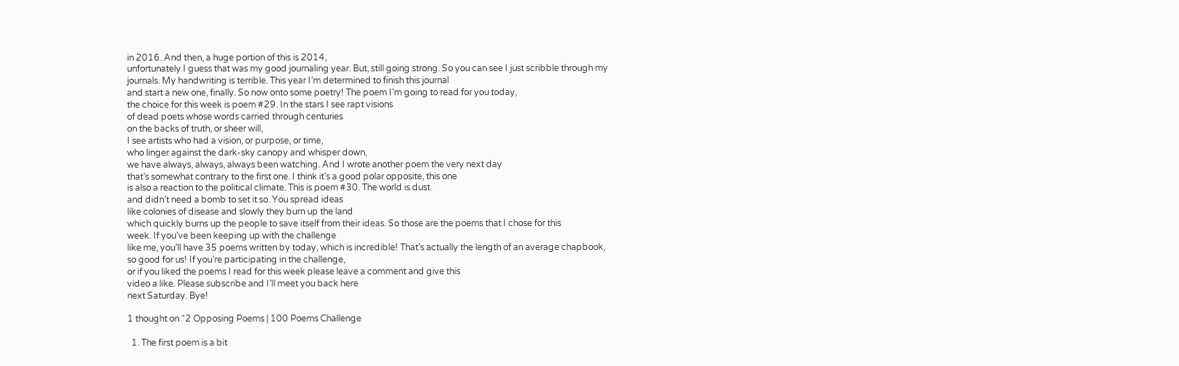in 2016. And then, a huge portion of this is 2014,
unfortunately I guess that was my good journaling year. But, still going strong. So you can see I just scribble through my
journals. My handwriting is terrible. This year I’m determined to finish this journal
and start a new one, finally. So now onto some poetry! The poem I’m going to read for you today,
the choice for this week is poem #29. In the stars I see rapt visions
of dead poets whose words carried through centuries
on the backs of truth, or sheer will,
I see artists who had a vision, or purpose, or time,
who linger against the dark-sky canopy and whisper down,
we have always, always, always been watching. And I wrote another poem the very next day
that’s somewhat contrary to the first one. I think it’s a good polar opposite, this one
is also a reaction to the political climate. This is poem #30. The world is dust
and didn’t need a bomb to set it so. You spread ideas
like colonies of disease and slowly they burn up the land
which quickly burns up the people to save itself from their ideas. So those are the poems that I chose for this
week. If you’ve been keeping up with the challenge
like me, you’ll have 35 poems written by today, which is incredible! That’s actually the length of an average chapbook,
so good for us! If you’re participating in the challenge,
or if you liked the poems I read for this week please leave a comment and give this
video a like. Please subscribe and I’ll meet you back here
next Saturday. Bye!

1 thought on “2 Opposing Poems | 100 Poems Challenge

  1. The first poem is a bit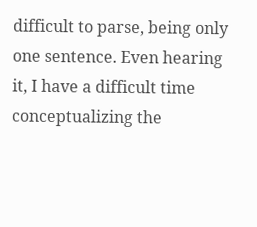difficult to parse, being only one sentence. Even hearing it, I have a difficult time conceptualizing the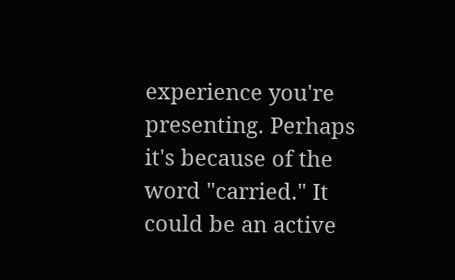experience you're presenting. Perhaps it's because of the word "carried." It could be an active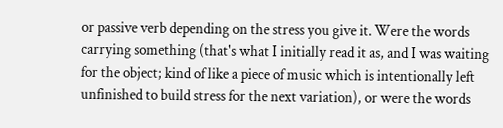or passive verb depending on the stress you give it. Were the words carrying something (that's what I initially read it as, and I was waiting for the object; kind of like a piece of music which is intentionally left unfinished to build stress for the next variation), or were the words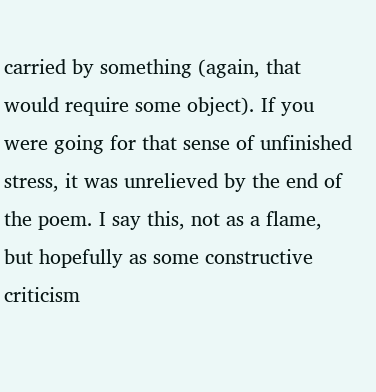carried by something (again, that would require some object). If you were going for that sense of unfinished stress, it was unrelieved by the end of the poem. I say this, not as a flame, but hopefully as some constructive criticism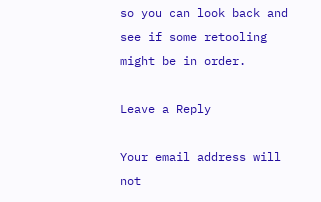so you can look back and see if some retooling might be in order.

Leave a Reply

Your email address will not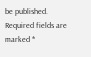be published. Required fields are marked *